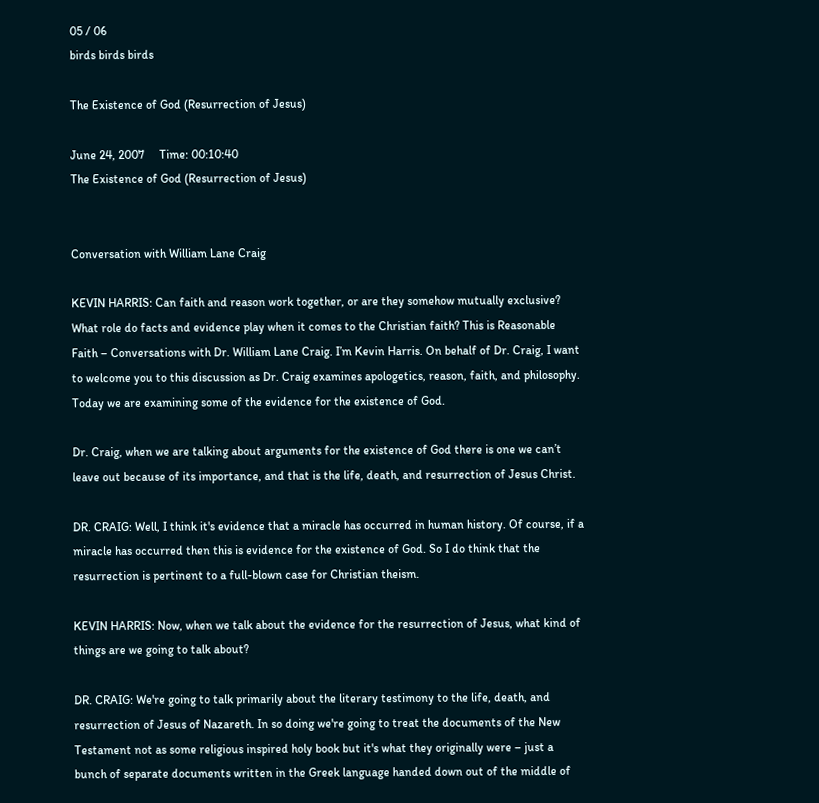05 / 06
birds birds birds

The Existence of God (Resurrection of Jesus)

June 24, 2007     Time: 00:10:40
The Existence of God (Resurrection of Jesus)


Conversation with William Lane Craig

KEVIN HARRIS: Can faith and reason work together, or are they somehow mutually exclusive? What role do facts and evidence play when it comes to the Christian faith? This is Reasonable Faith – Conversations with Dr. William Lane Craig. I’m Kevin Harris. On behalf of Dr. Craig, I want to welcome you to this discussion as Dr. Craig examines apologetics, reason, faith, and philosophy. Today we are examining some of the evidence for the existence of God.

Dr. Craig, when we are talking about arguments for the existence of God there is one we can’t leave out because of its importance, and that is the life, death, and resurrection of Jesus Christ.

DR. CRAIG: Well, I think it's evidence that a miracle has occurred in human history. Of course, if a miracle has occurred then this is evidence for the existence of God. So I do think that the resurrection is pertinent to a full-blown case for Christian theism.

KEVIN HARRIS: Now, when we talk about the evidence for the resurrection of Jesus, what kind of things are we going to talk about?

DR. CRAIG: We're going to talk primarily about the literary testimony to the life, death, and resurrection of Jesus of Nazareth. In so doing we're going to treat the documents of the New Testament not as some religious inspired holy book but it's what they originally were – just a bunch of separate documents written in the Greek language handed down out of the middle of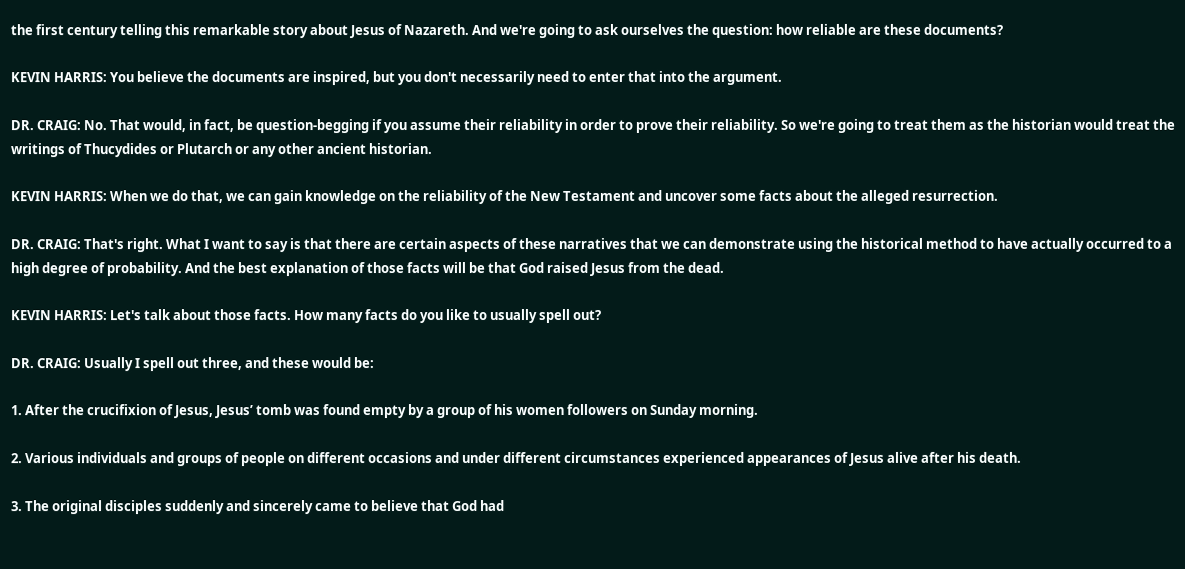the first century telling this remarkable story about Jesus of Nazareth. And we're going to ask ourselves the question: how reliable are these documents?

KEVIN HARRIS: You believe the documents are inspired, but you don't necessarily need to enter that into the argument.

DR. CRAIG: No. That would, in fact, be question-begging if you assume their reliability in order to prove their reliability. So we're going to treat them as the historian would treat the writings of Thucydides or Plutarch or any other ancient historian.

KEVIN HARRIS: When we do that, we can gain knowledge on the reliability of the New Testament and uncover some facts about the alleged resurrection.

DR. CRAIG: That's right. What I want to say is that there are certain aspects of these narratives that we can demonstrate using the historical method to have actually occurred to a high degree of probability. And the best explanation of those facts will be that God raised Jesus from the dead.

KEVIN HARRIS: Let's talk about those facts. How many facts do you like to usually spell out?

DR. CRAIG: Usually I spell out three, and these would be:

1. After the crucifixion of Jesus, Jesus’ tomb was found empty by a group of his women followers on Sunday morning.

2. Various individuals and groups of people on different occasions and under different circumstances experienced appearances of Jesus alive after his death.

3. The original disciples suddenly and sincerely came to believe that God had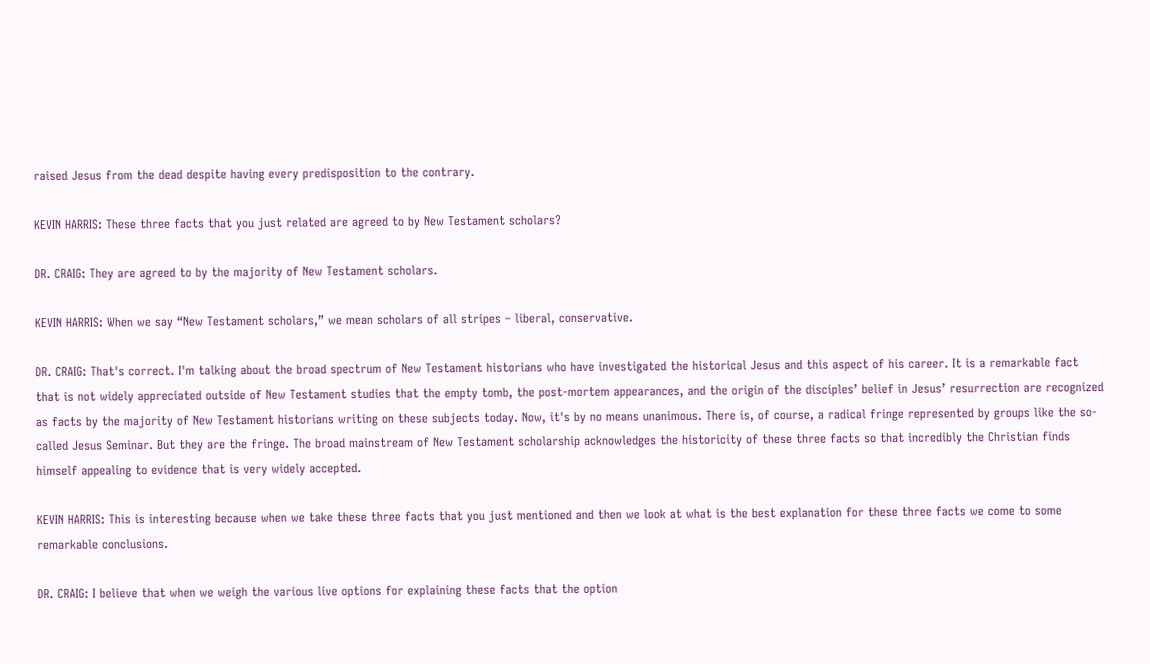raised Jesus from the dead despite having every predisposition to the contrary.

KEVIN HARRIS: These three facts that you just related are agreed to by New Testament scholars?

DR. CRAIG: They are agreed to by the majority of New Testament scholars.

KEVIN HARRIS: When we say “New Testament scholars,” we mean scholars of all stripes – liberal, conservative.

DR. CRAIG: That's correct. I'm talking about the broad spectrum of New Testament historians who have investigated the historical Jesus and this aspect of his career. It is a remarkable fact that is not widely appreciated outside of New Testament studies that the empty tomb, the post-mortem appearances, and the origin of the disciples’ belief in Jesus’ resurrection are recognized as facts by the majority of New Testament historians writing on these subjects today. Now, it's by no means unanimous. There is, of course, a radical fringe represented by groups like the so-called Jesus Seminar. But they are the fringe. The broad mainstream of New Testament scholarship acknowledges the historicity of these three facts so that incredibly the Christian finds himself appealing to evidence that is very widely accepted.

KEVIN HARRIS: This is interesting because when we take these three facts that you just mentioned and then we look at what is the best explanation for these three facts we come to some remarkable conclusions.

DR. CRAIG: I believe that when we weigh the various live options for explaining these facts that the option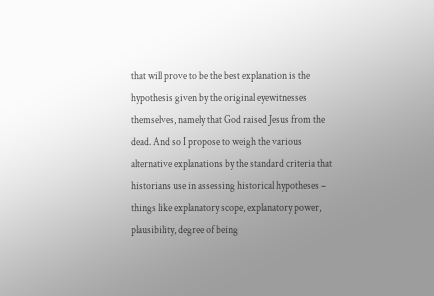that will prove to be the best explanation is the hypothesis given by the original eyewitnesses themselves, namely that God raised Jesus from the dead. And so I propose to weigh the various alternative explanations by the standard criteria that historians use in assessing historical hypotheses – things like explanatory scope, explanatory power, plausibility, degree of being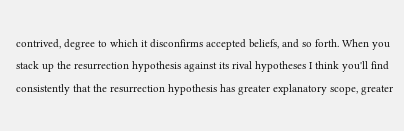contrived, degree to which it disconfirms accepted beliefs, and so forth. When you stack up the resurrection hypothesis against its rival hypotheses I think you'll find consistently that the resurrection hypothesis has greater explanatory scope, greater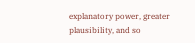explanatory power, greater plausibility, and so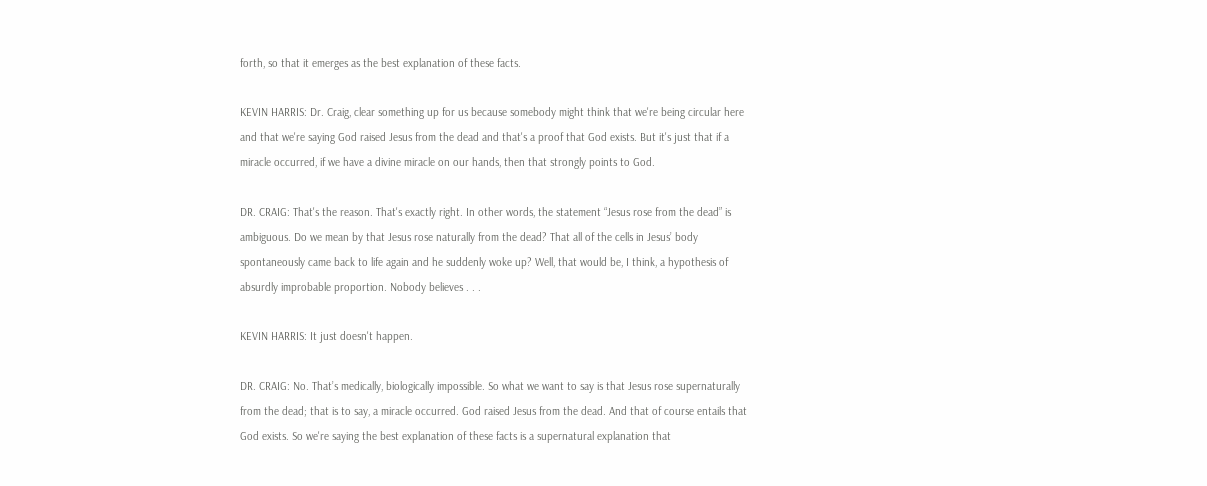forth, so that it emerges as the best explanation of these facts.

KEVIN HARRIS: Dr. Craig, clear something up for us because somebody might think that we're being circular here and that we're saying God raised Jesus from the dead and that's a proof that God exists. But it's just that if a miracle occurred, if we have a divine miracle on our hands, then that strongly points to God.

DR. CRAIG: That's the reason. That's exactly right. In other words, the statement “Jesus rose from the dead” is ambiguous. Do we mean by that Jesus rose naturally from the dead? That all of the cells in Jesus’ body spontaneously came back to life again and he suddenly woke up? Well, that would be, I think, a hypothesis of absurdly improbable proportion. Nobody believes . . .

KEVIN HARRIS: It just doesn't happen.

DR. CRAIG: No. That’s medically, biologically impossible. So what we want to say is that Jesus rose supernaturally from the dead; that is to say, a miracle occurred. God raised Jesus from the dead. And that of course entails that God exists. So we're saying the best explanation of these facts is a supernatural explanation that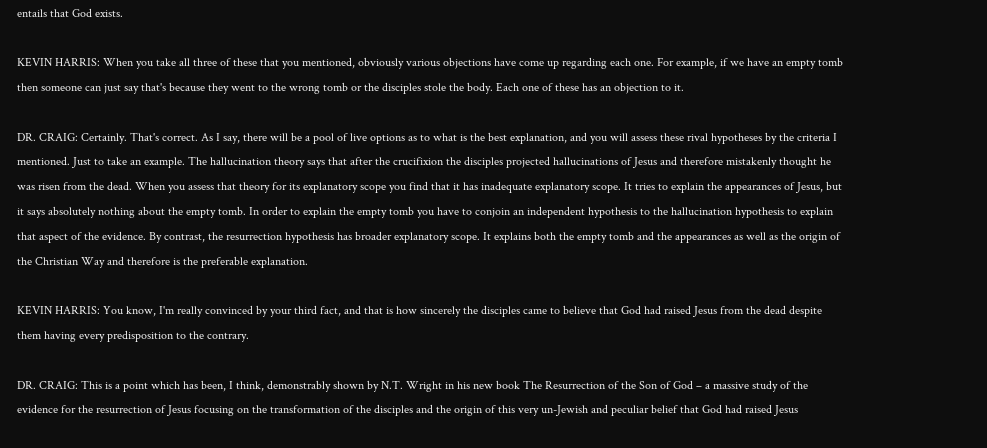entails that God exists.

KEVIN HARRIS: When you take all three of these that you mentioned, obviously various objections have come up regarding each one. For example, if we have an empty tomb then someone can just say that's because they went to the wrong tomb or the disciples stole the body. Each one of these has an objection to it.

DR. CRAIG: Certainly. That's correct. As I say, there will be a pool of live options as to what is the best explanation, and you will assess these rival hypotheses by the criteria I mentioned. Just to take an example. The hallucination theory says that after the crucifixion the disciples projected hallucinations of Jesus and therefore mistakenly thought he was risen from the dead. When you assess that theory for its explanatory scope you find that it has inadequate explanatory scope. It tries to explain the appearances of Jesus, but it says absolutely nothing about the empty tomb. In order to explain the empty tomb you have to conjoin an independent hypothesis to the hallucination hypothesis to explain that aspect of the evidence. By contrast, the resurrection hypothesis has broader explanatory scope. It explains both the empty tomb and the appearances as well as the origin of the Christian Way and therefore is the preferable explanation.

KEVIN HARRIS: You know, I'm really convinced by your third fact, and that is how sincerely the disciples came to believe that God had raised Jesus from the dead despite them having every predisposition to the contrary.

DR. CRAIG: This is a point which has been, I think, demonstrably shown by N.T. Wright in his new book The Resurrection of the Son of God – a massive study of the evidence for the resurrection of Jesus focusing on the transformation of the disciples and the origin of this very un-Jewish and peculiar belief that God had raised Jesus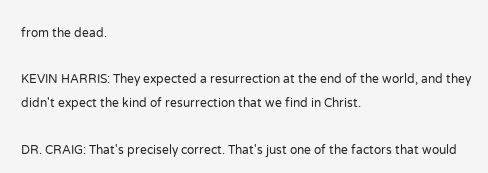from the dead.

KEVIN HARRIS: They expected a resurrection at the end of the world, and they didn't expect the kind of resurrection that we find in Christ.

DR. CRAIG: That's precisely correct. That's just one of the factors that would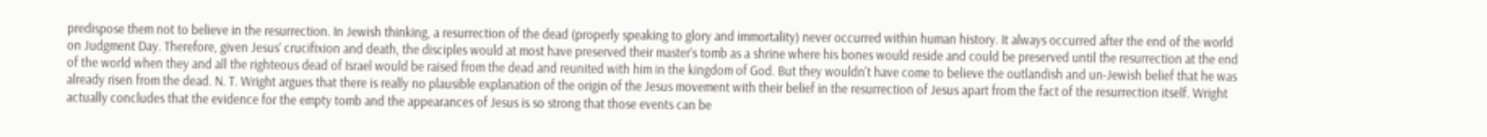predispose them not to believe in the resurrection. In Jewish thinking, a resurrection of the dead (properly speaking to glory and immortality) never occurred within human history. It always occurred after the end of the world on Judgment Day. Therefore, given Jesus’ crucifixion and death, the disciples would at most have preserved their master’s tomb as a shrine where his bones would reside and could be preserved until the resurrection at the end of the world when they and all the righteous dead of Israel would be raised from the dead and reunited with him in the kingdom of God. But they wouldn't have come to believe the outlandish and un-Jewish belief that he was already risen from the dead. N. T. Wright argues that there is really no plausible explanation of the origin of the Jesus movement with their belief in the resurrection of Jesus apart from the fact of the resurrection itself. Wright actually concludes that the evidence for the empty tomb and the appearances of Jesus is so strong that those events can be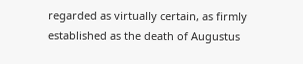regarded as virtually certain, as firmly established as the death of Augustus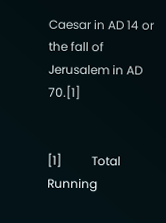Caesar in AD 14 or the fall of Jerusalem in AD 70.[1]


[1]          Total Running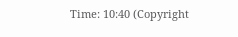Time: 10:40 (Copyright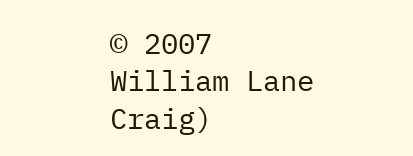© 2007 William Lane Craig)